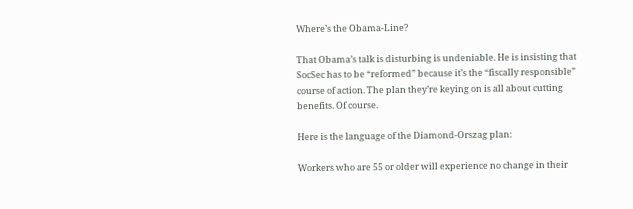Where’s the Obama-Line?

That Obama’s talk is disturbing is undeniable. He is insisting that SocSec has to be “reformed” because it’s the “fiscally responsible” course of action. The plan they’re keying on is all about cutting benefits. Of course.

Here is the language of the Diamond-Orszag plan:

Workers who are 55 or older will experience no change in their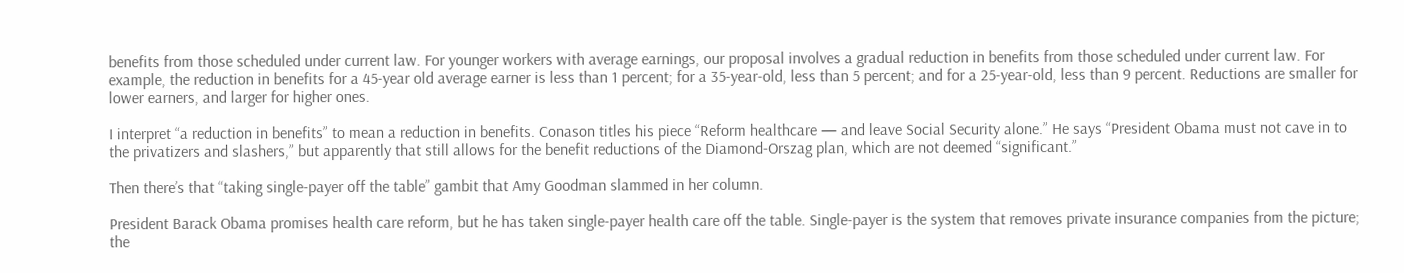benefits from those scheduled under current law. For younger workers with average earnings, our proposal involves a gradual reduction in benefits from those scheduled under current law. For example, the reduction in benefits for a 45-year old average earner is less than 1 percent; for a 35-year-old, less than 5 percent; and for a 25-year-old, less than 9 percent. Reductions are smaller for lower earners, and larger for higher ones.

I interpret “a reduction in benefits” to mean a reduction in benefits. Conason titles his piece “Reform healthcare — and leave Social Security alone.” He says “President Obama must not cave in to the privatizers and slashers,” but apparently that still allows for the benefit reductions of the Diamond-Orszag plan, which are not deemed “significant.”

Then there’s that “taking single-payer off the table” gambit that Amy Goodman slammed in her column.

President Barack Obama promises health care reform, but he has taken single-payer health care off the table. Single-payer is the system that removes private insurance companies from the picture; the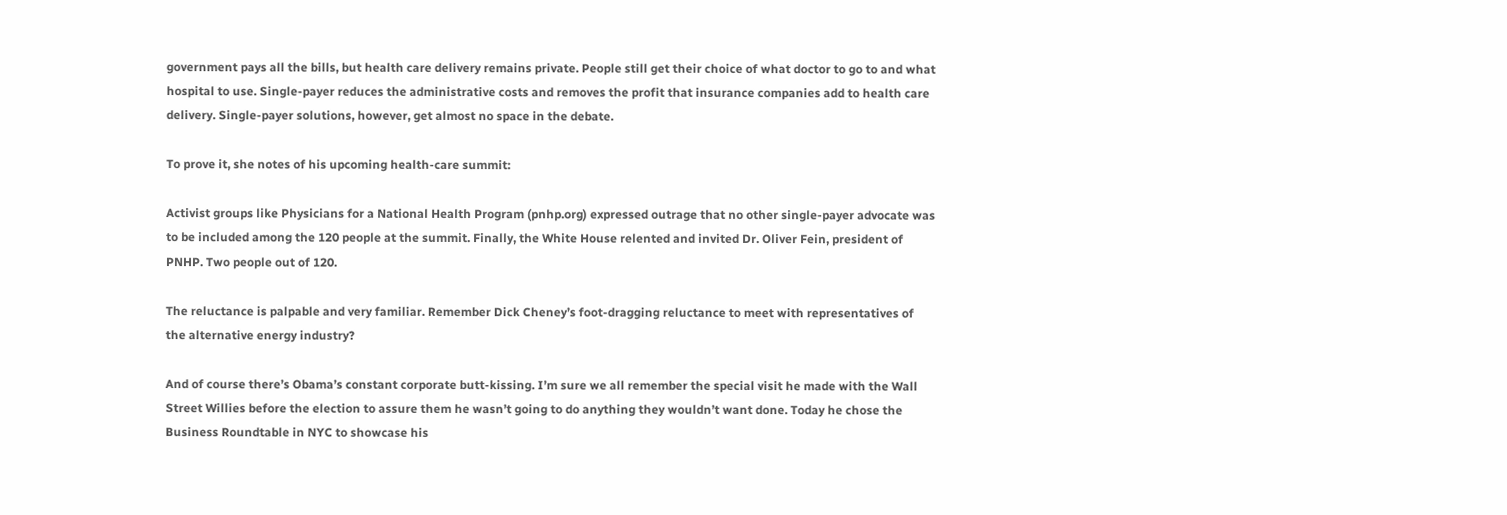government pays all the bills, but health care delivery remains private. People still get their choice of what doctor to go to and what hospital to use. Single-payer reduces the administrative costs and removes the profit that insurance companies add to health care delivery. Single-payer solutions, however, get almost no space in the debate.

To prove it, she notes of his upcoming health-care summit:

Activist groups like Physicians for a National Health Program (pnhp.org) expressed outrage that no other single-payer advocate was to be included among the 120 people at the summit. Finally, the White House relented and invited Dr. Oliver Fein, president of PNHP. Two people out of 120.

The reluctance is palpable and very familiar. Remember Dick Cheney’s foot-dragging reluctance to meet with representatives of the alternative energy industry?

And of course there’s Obama’s constant corporate butt-kissing. I’m sure we all remember the special visit he made with the Wall Street Willies before the election to assure them he wasn’t going to do anything they wouldn’t want done. Today he chose the Business Roundtable in NYC to showcase his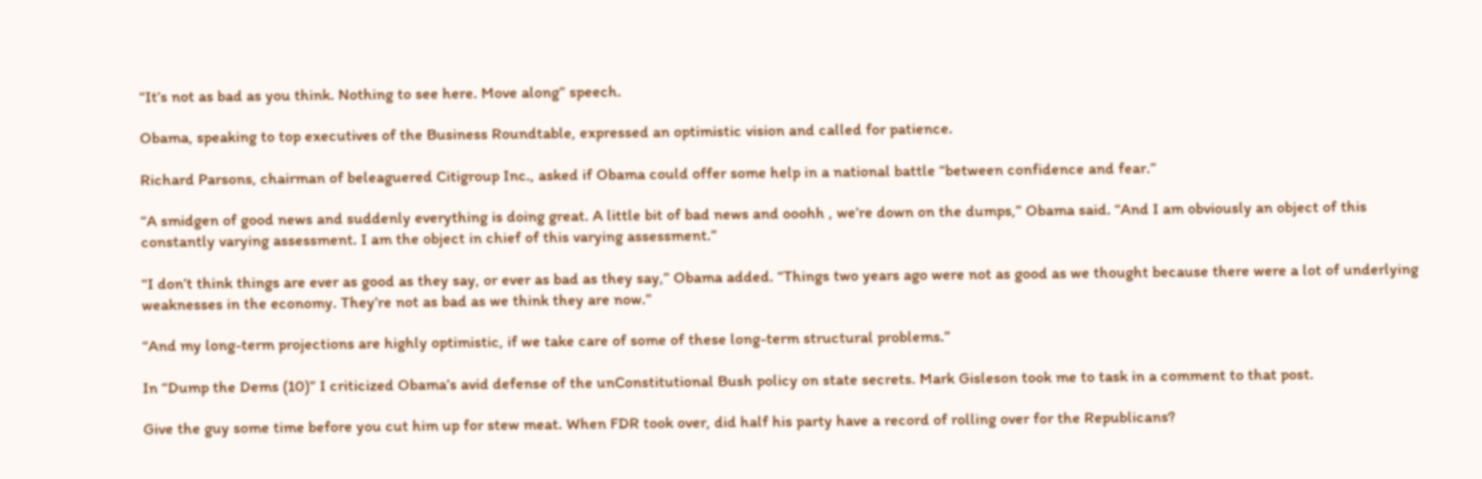“It’s not as bad as you think. Nothing to see here. Move along” speech.

Obama, speaking to top executives of the Business Roundtable, expressed an optimistic vision and called for patience.

Richard Parsons, chairman of beleaguered Citigroup Inc., asked if Obama could offer some help in a national battle “between confidence and fear.”

“A smidgen of good news and suddenly everything is doing great. A little bit of bad news and ooohh , we’re down on the dumps,” Obama said. “And I am obviously an object of this constantly varying assessment. I am the object in chief of this varying assessment.”

“I don’t think things are ever as good as they say, or ever as bad as they say,” Obama added. “Things two years ago were not as good as we thought because there were a lot of underlying weaknesses in the economy. They’re not as bad as we think they are now.”

“And my long-term projections are highly optimistic, if we take care of some of these long-term structural problems.”

In “Dump the Dems (10)” I criticized Obama’s avid defense of the unConstitutional Bush policy on state secrets. Mark Gisleson took me to task in a comment to that post.

Give the guy some time before you cut him up for stew meat. When FDR took over, did half his party have a record of rolling over for the Republicans?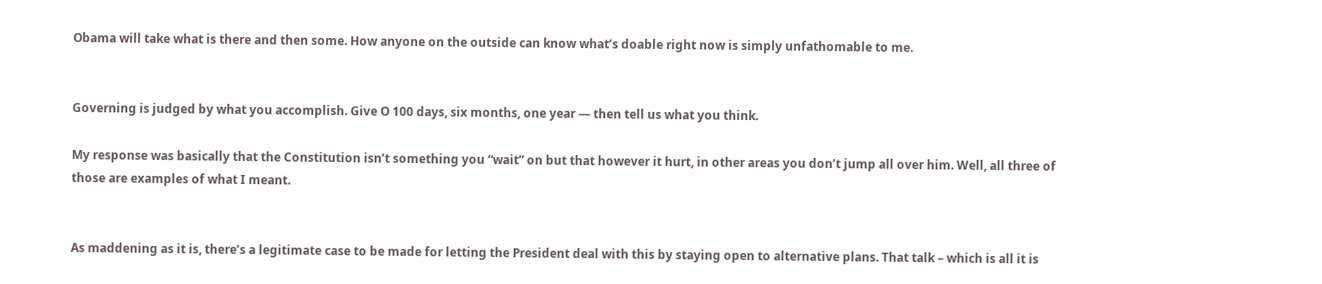Obama will take what is there and then some. How anyone on the outside can know what’s doable right now is simply unfathomable to me.


Governing is judged by what you accomplish. Give O 100 days, six months, one year — then tell us what you think.

My response was basically that the Constitution isn’t something you “wait” on but that however it hurt, in other areas you don’t jump all over him. Well, all three of those are examples of what I meant.


As maddening as it is, there’s a legitimate case to be made for letting the President deal with this by staying open to alternative plans. That talk – which is all it is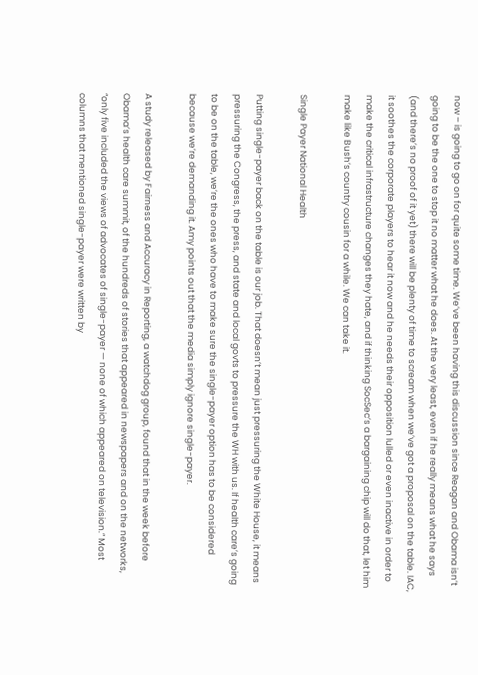now – is going to go on for quite some time. We’ve been having this discussion since Reagan and Obama isn’t going to be the one to stop it no matter what he does. At the very least, even if he really means what he says (and there’s no proof of it yet) there will be plenty of time to scream when we’ve got a proposal on the table. IAC, it soothes the corporate players to hear it now and he needs their opposition lulled or even inactive in order to make the critical infrastructure changes they hate, and if thinking SocSec’s a bargaining chip will do that, let him make like Bush’s country cousin for a while. We can take it.

Single Payer National Health

Putting single-payer back on the table is our job. That doesn’t mean just pressuring the White House, it means pressuring the Congress, the press, and state and local govts to pressure the WH with us. If health care’s going to be on the table, we’re the ones who have to make sure the single-payer option has to be considered because we’re demanding it. Amy points out that the media simply ignore single-payer.

A study released by Fairness and Accuracy in Reporting, a watchdog group, found that in the week before Obama’s health care summit, of the hundreds of stories that appeared in newspapers and on the networks, “only five included the views of advocates of single-payer — none of which appeared on television.” Most columns that mentioned single-payer were written by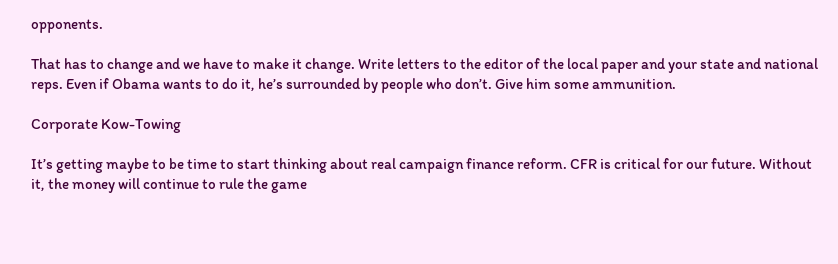opponents.

That has to change and we have to make it change. Write letters to the editor of the local paper and your state and national reps. Even if Obama wants to do it, he’s surrounded by people who don’t. Give him some ammunition.

Corporate Kow-Towing

It’s getting maybe to be time to start thinking about real campaign finance reform. CFR is critical for our future. Without it, the money will continue to rule the game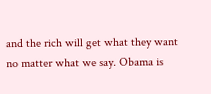and the rich will get what they want no matter what we say. Obama is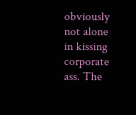obviously not alone in kissing corporate ass. The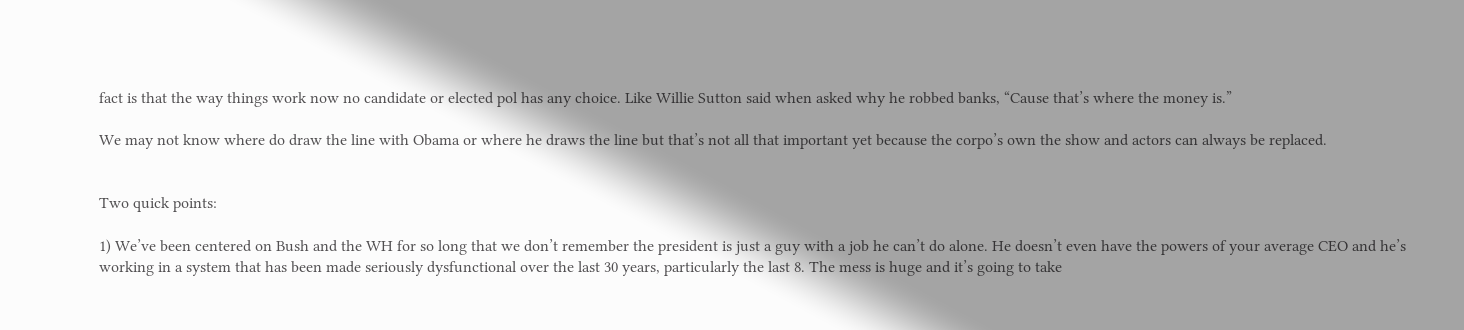fact is that the way things work now no candidate or elected pol has any choice. Like Willie Sutton said when asked why he robbed banks, “Cause that’s where the money is.”

We may not know where do draw the line with Obama or where he draws the line but that’s not all that important yet because the corpo’s own the show and actors can always be replaced.


Two quick points:

1) We’ve been centered on Bush and the WH for so long that we don’t remember the president is just a guy with a job he can’t do alone. He doesn’t even have the powers of your average CEO and he’s working in a system that has been made seriously dysfunctional over the last 30 years, particularly the last 8. The mess is huge and it’s going to take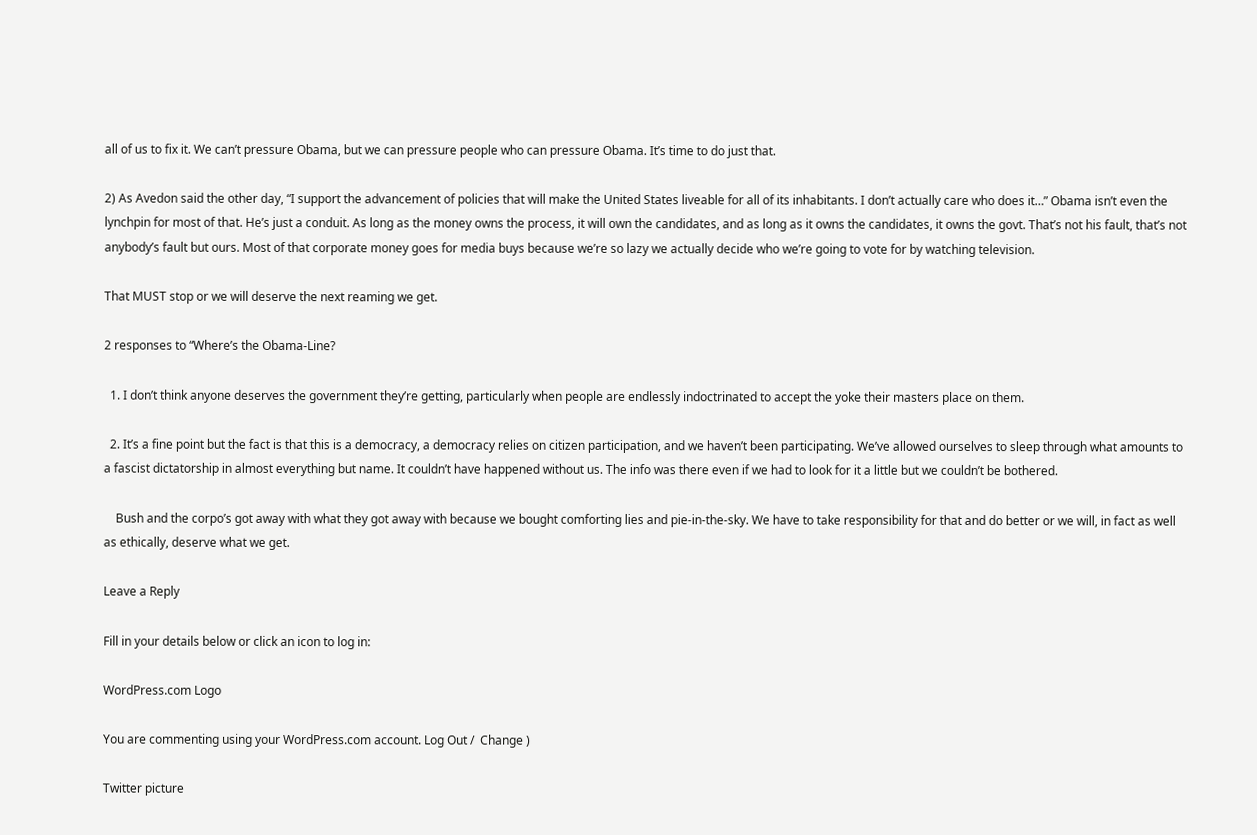all of us to fix it. We can’t pressure Obama, but we can pressure people who can pressure Obama. It’s time to do just that.

2) As Avedon said the other day, “I support the advancement of policies that will make the United States liveable for all of its inhabitants. I don’t actually care who does it…” Obama isn’t even the lynchpin for most of that. He’s just a conduit. As long as the money owns the process, it will own the candidates, and as long as it owns the candidates, it owns the govt. That’s not his fault, that’s not anybody’s fault but ours. Most of that corporate money goes for media buys because we’re so lazy we actually decide who we’re going to vote for by watching television.

That MUST stop or we will deserve the next reaming we get.

2 responses to “Where’s the Obama-Line?

  1. I don’t think anyone deserves the government they’re getting, particularly when people are endlessly indoctrinated to accept the yoke their masters place on them.

  2. It’s a fine point but the fact is that this is a democracy, a democracy relies on citizen participation, and we haven’t been participating. We’ve allowed ourselves to sleep through what amounts to a fascist dictatorship in almost everything but name. It couldn’t have happened without us. The info was there even if we had to look for it a little but we couldn’t be bothered.

    Bush and the corpo’s got away with what they got away with because we bought comforting lies and pie-in-the-sky. We have to take responsibility for that and do better or we will, in fact as well as ethically, deserve what we get.

Leave a Reply

Fill in your details below or click an icon to log in:

WordPress.com Logo

You are commenting using your WordPress.com account. Log Out /  Change )

Twitter picture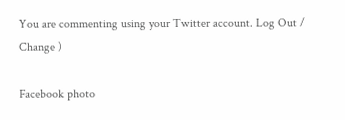You are commenting using your Twitter account. Log Out /  Change )

Facebook photo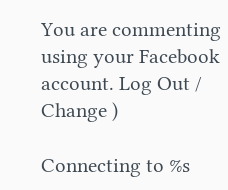You are commenting using your Facebook account. Log Out /  Change )

Connecting to %s